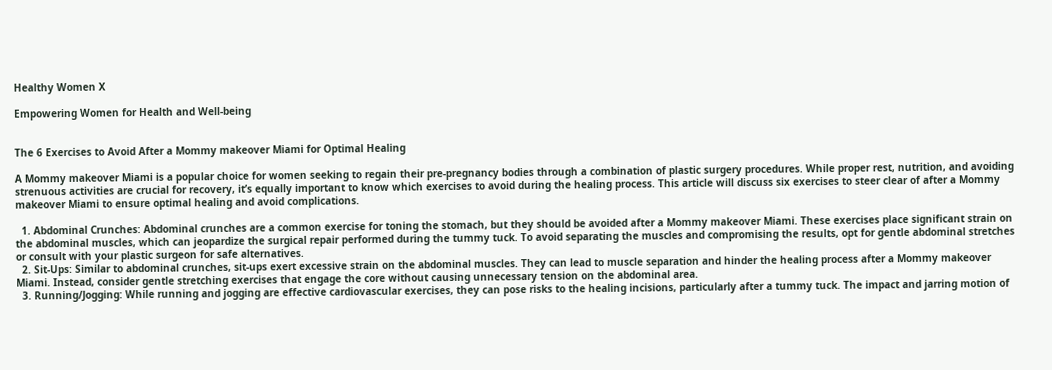Healthy Women X

Empowering Women for Health and Well-being


The 6 Exercises to Avoid After a Mommy makeover Miami for Optimal Healing

A Mommy makeover Miami is a popular choice for women seeking to regain their pre-pregnancy bodies through a combination of plastic surgery procedures. While proper rest, nutrition, and avoiding strenuous activities are crucial for recovery, it’s equally important to know which exercises to avoid during the healing process. This article will discuss six exercises to steer clear of after a Mommy makeover Miami to ensure optimal healing and avoid complications.

  1. Abdominal Crunches: Abdominal crunches are a common exercise for toning the stomach, but they should be avoided after a Mommy makeover Miami. These exercises place significant strain on the abdominal muscles, which can jeopardize the surgical repair performed during the tummy tuck. To avoid separating the muscles and compromising the results, opt for gentle abdominal stretches or consult with your plastic surgeon for safe alternatives.
  2. Sit-Ups: Similar to abdominal crunches, sit-ups exert excessive strain on the abdominal muscles. They can lead to muscle separation and hinder the healing process after a Mommy makeover Miami. Instead, consider gentle stretching exercises that engage the core without causing unnecessary tension on the abdominal area.
  3. Running/Jogging: While running and jogging are effective cardiovascular exercises, they can pose risks to the healing incisions, particularly after a tummy tuck. The impact and jarring motion of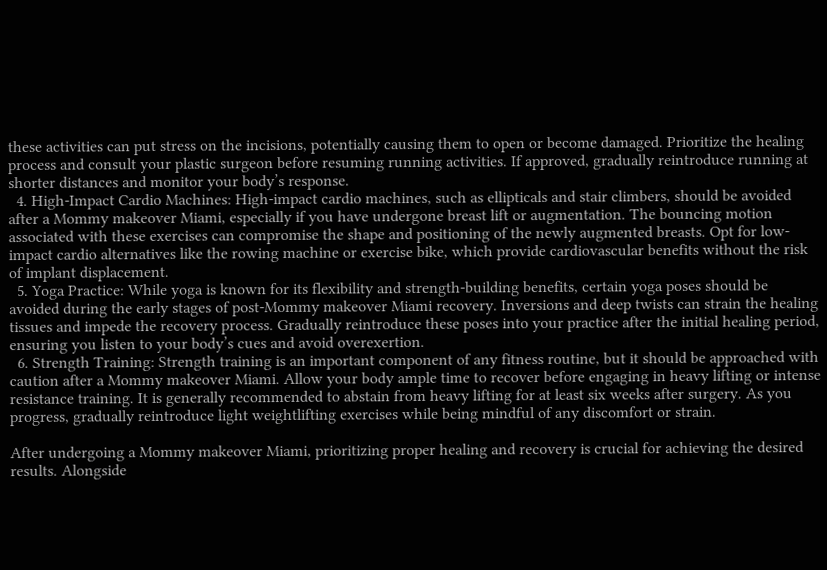these activities can put stress on the incisions, potentially causing them to open or become damaged. Prioritize the healing process and consult your plastic surgeon before resuming running activities. If approved, gradually reintroduce running at shorter distances and monitor your body’s response.
  4. High-Impact Cardio Machines: High-impact cardio machines, such as ellipticals and stair climbers, should be avoided after a Mommy makeover Miami, especially if you have undergone breast lift or augmentation. The bouncing motion associated with these exercises can compromise the shape and positioning of the newly augmented breasts. Opt for low-impact cardio alternatives like the rowing machine or exercise bike, which provide cardiovascular benefits without the risk of implant displacement.
  5. Yoga Practice: While yoga is known for its flexibility and strength-building benefits, certain yoga poses should be avoided during the early stages of post-Mommy makeover Miami recovery. Inversions and deep twists can strain the healing tissues and impede the recovery process. Gradually reintroduce these poses into your practice after the initial healing period, ensuring you listen to your body’s cues and avoid overexertion.
  6. Strength Training: Strength training is an important component of any fitness routine, but it should be approached with caution after a Mommy makeover Miami. Allow your body ample time to recover before engaging in heavy lifting or intense resistance training. It is generally recommended to abstain from heavy lifting for at least six weeks after surgery. As you progress, gradually reintroduce light weightlifting exercises while being mindful of any discomfort or strain.

After undergoing a Mommy makeover Miami, prioritizing proper healing and recovery is crucial for achieving the desired results. Alongside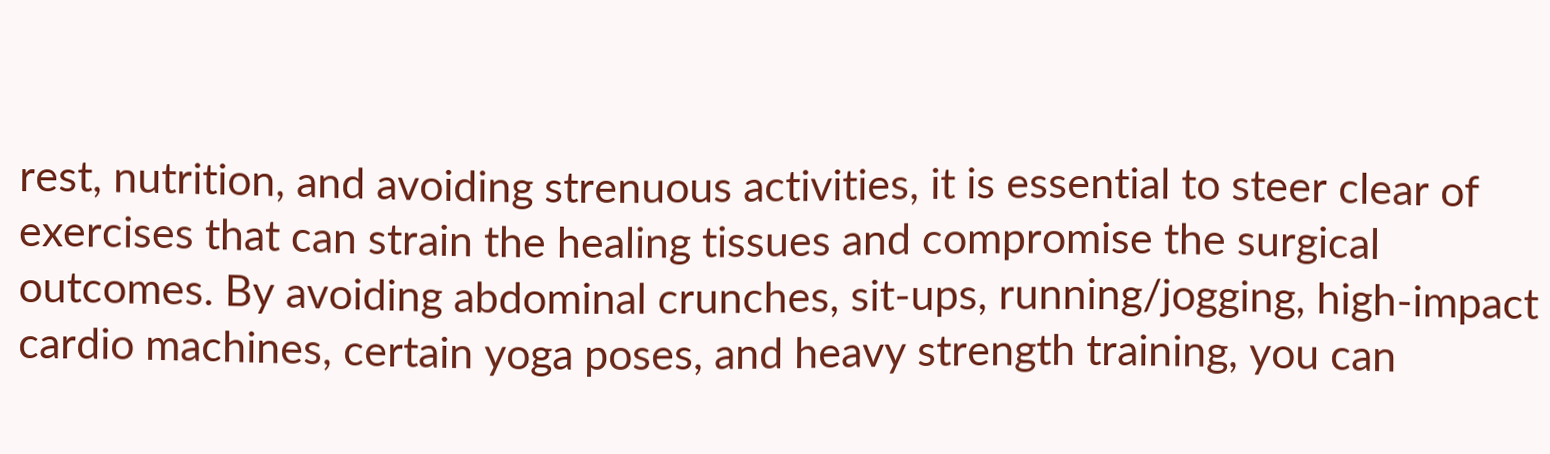rest, nutrition, and avoiding strenuous activities, it is essential to steer clear of exercises that can strain the healing tissues and compromise the surgical outcomes. By avoiding abdominal crunches, sit-ups, running/jogging, high-impact cardio machines, certain yoga poses, and heavy strength training, you can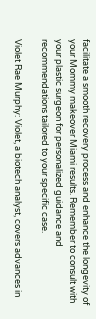facilitate a smooth recovery process and enhance the longevity of your Mommy makeover Miami results. Remember to consult with your plastic surgeon for personalized guidance and recommendations tailored to your specific case.

Violet Rae Murphy: Violet, a biotech analyst, covers advances in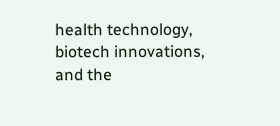health technology, biotech innovations, and the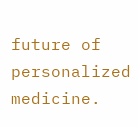future of personalized medicine.